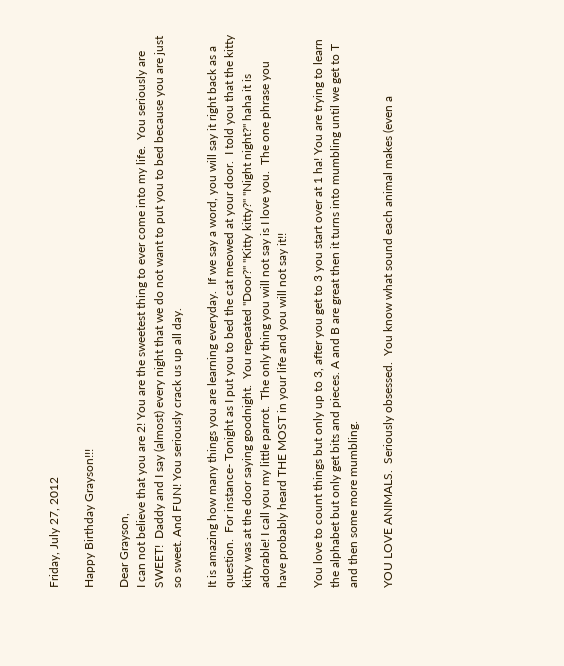Friday, July 27, 2012

Happy Birthday Grayson!!!

Dear Grayson,
I can not believe that you are 2! You are the sweetest thing to ever come into my life.  You seriously are SWEET!  Daddy and I say (almost) every night that we do not want to put you to bed because you are just so sweet. And FUN! You seriously crack us up all day.

It is amazing how many things you are learning everyday.  If we say a word, you will say it right back as a question.  For instance- Tonight as I put you to bed the cat meowed at your door.  I told you that the kitty kitty was at the door saying goodnight.  You repeated "Door?" "Kitty kitty?" "Night night?" haha it is adorable! I call you my little parrot.  The only thing you will not say is I love you.  The one phrase you have probably heard THE MOST in your life and you will not say it!!

You love to count things but only up to 3, after you get to 3 you start over at 1 ha! You are trying to learn the alphabet but only get bits and pieces. A and B are great then it turns into mumbling until we get to T and then some more mumbling.

YOU LOVE ANIMALS.  Seriously obsessed.  You know what sound each animal makes (even a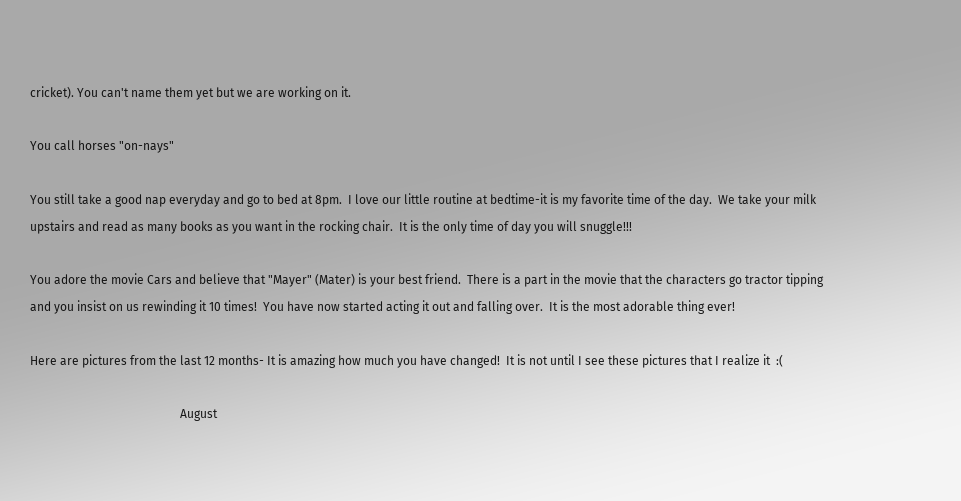cricket). You can't name them yet but we are working on it.

You call horses "on-nays"

You still take a good nap everyday and go to bed at 8pm.  I love our little routine at bedtime-it is my favorite time of the day.  We take your milk upstairs and read as many books as you want in the rocking chair.  It is the only time of day you will snuggle!!!

You adore the movie Cars and believe that "Mayer" (Mater) is your best friend.  There is a part in the movie that the characters go tractor tipping and you insist on us rewinding it 10 times!  You have now started acting it out and falling over.  It is the most adorable thing ever!

Here are pictures from the last 12 months- It is amazing how much you have changed!  It is not until I see these pictures that I realize it  :(

                                                  August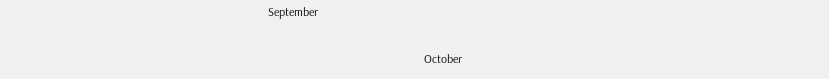September

                                                    October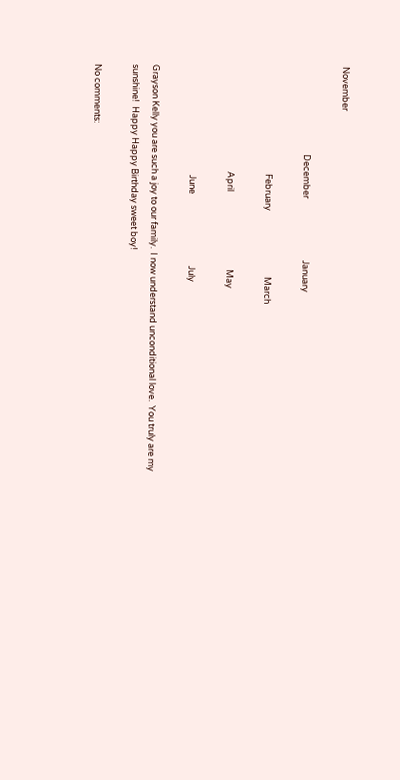November

                                            December                               January

                                                      February                                 March

                                                     April                                       May

                                                       June                                    July

Grayson Kelly you are such a joy to our family.  I now understand unconditional love.  You truly are my sunshine!  Happy Happy Birthday sweet boy!

No comments: